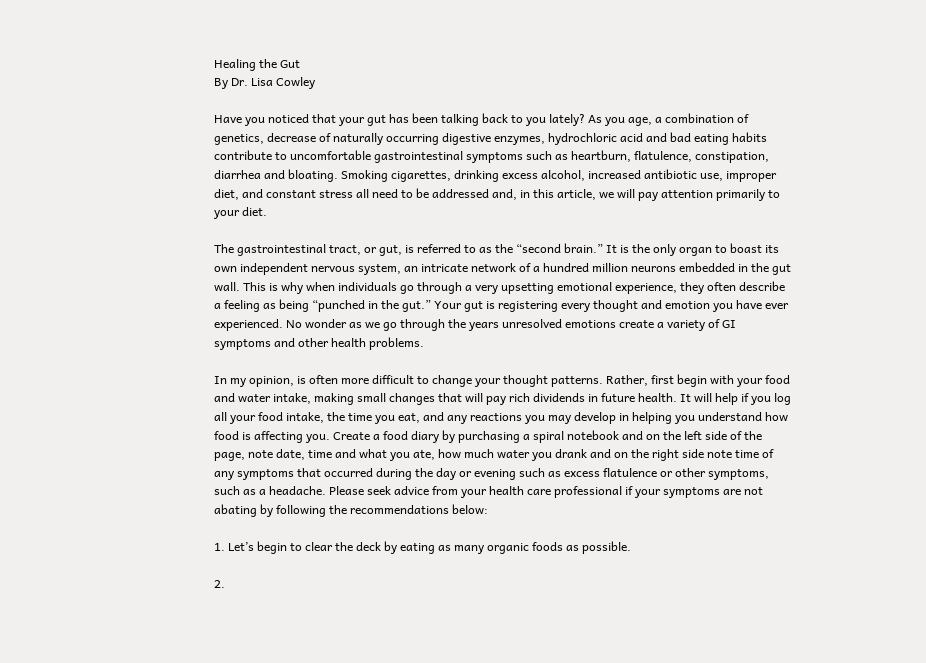Healing the Gut
By Dr. Lisa Cowley

Have you noticed that your gut has been talking back to you lately? As you age, a combination of genetics, decrease of naturally occurring digestive enzymes, hydrochloric acid and bad eating habits contribute to uncomfortable gastrointestinal symptoms such as heartburn, flatulence, constipation, diarrhea and bloating. Smoking cigarettes, drinking excess alcohol, increased antibiotic use, improper diet, and constant stress all need to be addressed and, in this article, we will pay attention primarily to your diet.

The gastrointestinal tract, or gut, is referred to as the “second brain.” It is the only organ to boast its own independent nervous system, an intricate network of a hundred million neurons embedded in the gut wall. This is why when individuals go through a very upsetting emotional experience, they often describe a feeling as being “punched in the gut.” Your gut is registering every thought and emotion you have ever experienced. No wonder as we go through the years unresolved emotions create a variety of GI symptoms and other health problems.

In my opinion, is often more difficult to change your thought patterns. Rather, first begin with your food and water intake, making small changes that will pay rich dividends in future health. It will help if you log all your food intake, the time you eat, and any reactions you may develop in helping you understand how food is affecting you. Create a food diary by purchasing a spiral notebook and on the left side of the page, note date, time and what you ate, how much water you drank and on the right side note time of any symptoms that occurred during the day or evening such as excess flatulence or other symptoms, such as a headache. Please seek advice from your health care professional if your symptoms are not abating by following the recommendations below:

1. Let’s begin to clear the deck by eating as many organic foods as possible.

2.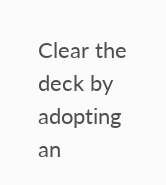Clear the deck by adopting an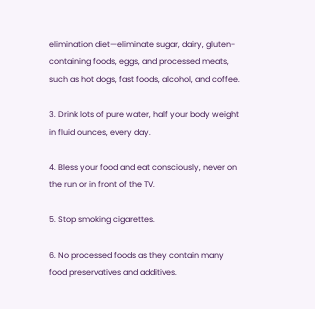elimination diet—eliminate sugar, dairy, gluten-containing foods, eggs, and processed meats, such as hot dogs, fast foods, alcohol, and coffee.

3. Drink lots of pure water, half your body weight in fluid ounces, every day.

4. Bless your food and eat consciously, never on the run or in front of the TV.

5. Stop smoking cigarettes.

6. No processed foods as they contain many food preservatives and additives.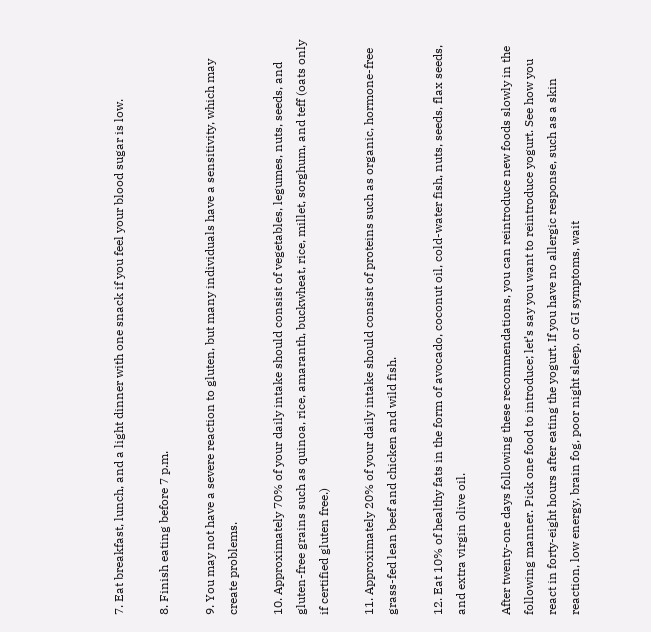7. Eat breakfast, lunch, and a light dinner with one snack if you feel your blood sugar is low.

8. Finish eating before 7 p.m.

9. You may not have a severe reaction to gluten, but many individuals have a sensitivity, which may create problems.

10. Approximately 70% of your daily intake should consist of vegetables, legumes, nuts, seeds, and gluten-free grains such as quinoa, rice, amaranth, buckwheat, rice, millet, sorghum, and teff (oats only if certified gluten free.)

11. Approximately 20% of your daily intake should consist of proteins such as organic, hormone-free grass-fed lean beef and chicken and wild fish.

12. Eat 10% of healthy fats in the form of avocado, coconut oil, cold-water fish, nuts, seeds, flax seeds, and extra virgin olive oil.

After twenty-one days following these recommendations, you can reintroduce new foods slowly in the following manner. Pick one food to introduce; let’s say you want to reintroduce yogurt. See how you react in forty-eight hours after eating the yogurt. If you have no allergic response, such as a skin reaction, low energy, brain fog, poor night sleep, or GI symptoms, wait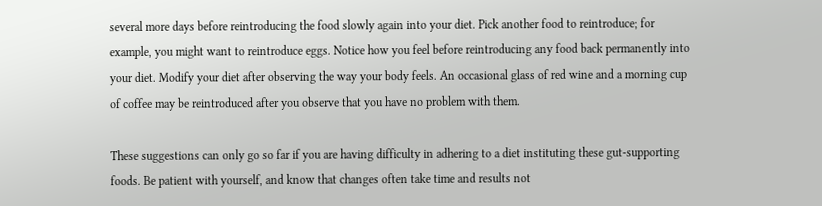several more days before reintroducing the food slowly again into your diet. Pick another food to reintroduce; for example, you might want to reintroduce eggs. Notice how you feel before reintroducing any food back permanently into your diet. Modify your diet after observing the way your body feels. An occasional glass of red wine and a morning cup of coffee may be reintroduced after you observe that you have no problem with them.

These suggestions can only go so far if you are having difficulty in adhering to a diet instituting these gut-supporting foods. Be patient with yourself, and know that changes often take time and results not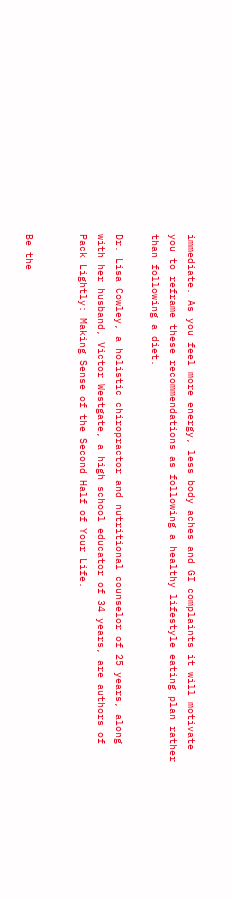immediate. As you feel more energy, less body aches and GI complaints it will motivate you to reframe these recommendations as following a healthy lifestyle eating plan rather than following a diet.

Dr. Lisa Cowley, a holistic chiropractor and nutritional counselor of 25 years, along with her husband, Victor Westgate, a high school educator of 34 years, are authors of Pack Lightly: Making Sense of the Second Half of Your Life.


Be the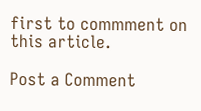first to commment on this article.

Post a Comment